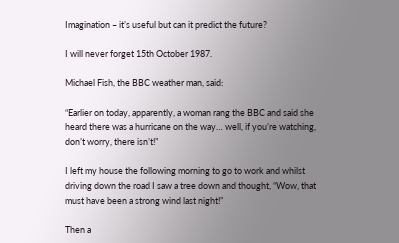Imagination – it’s useful but can it predict the future?

I will never forget 15th October 1987.

Michael Fish, the BBC weather man, said:

“Earlier on today, apparently, a woman rang the BBC and said she heard there was a hurricane on the way… well, if you’re watching, don’t worry, there isn’t!”

I left my house the following morning to go to work and whilst driving down the road I saw a tree down and thought, “Wow, that must have been a strong wind last night!”

Then a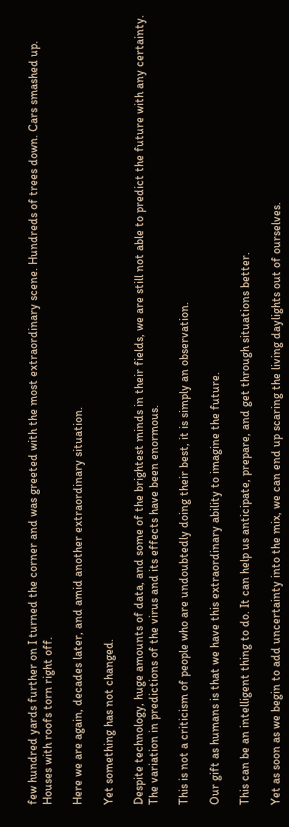few hundred yards further on I turned the corner and was greeted with the most extraordinary scene. Hundreds of trees down. Cars smashed up. Houses with roofs torn right off.

Here we are again, decades later, and amid another extraordinary situation.

Yet something has not changed.

Despite technology, huge amounts of data, and some of the brightest minds in their fields, we are still not able to predict the future with any certainty. The variation in predictions of the virus and its effects have been enormous.

This is not a criticism of people who are undoubtedly doing their best, it is simply an observation.

Our gift as humans is that we have this extraordinary ability to imagine the future.

This can be an intelligent thing to do. It can help us anticipate, prepare, and get through situations better.

Yet as soon as we begin to add uncertainty into the mix, we can end up scaring the living daylights out of ourselves.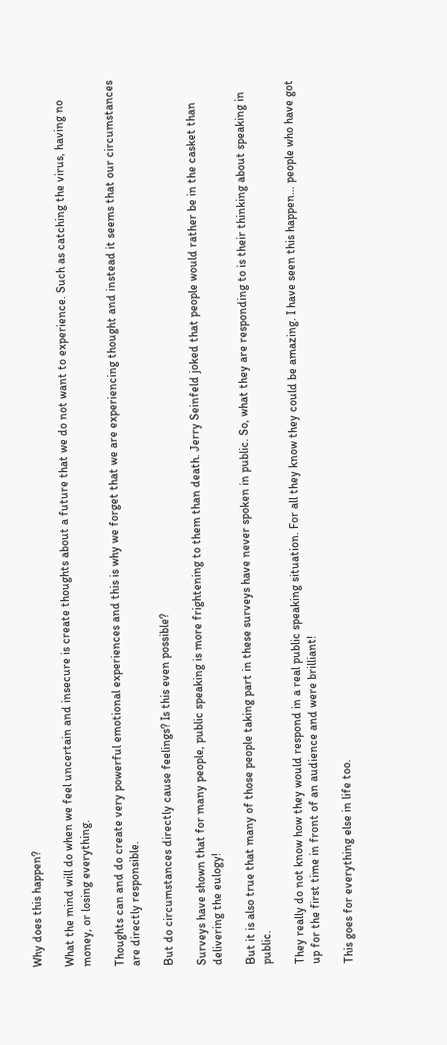Why does this happen?

What the mind will do when we feel uncertain and insecure is create thoughts about a future that we do not want to experience. Such as catching the virus, having no money, or losing everything.

Thoughts can and do create very powerful emotional experiences and this is why we forget that we are experiencing thought and instead it seems that our circumstances are directly responsible.

But do circumstances directly cause feelings? Is this even possible?

Surveys have shown that for many people, public speaking is more frightening to them than death. Jerry Seinfeld joked that people would rather be in the casket than delivering the eulogy!

But it is also true that many of those people taking part in these surveys have never spoken in public. So, what they are responding to is their thinking about speaking in public.

They really do not know how they would respond in a real public speaking situation. For all they know they could be amazing. I have seen this happen… people who have got up for the first time in front of an audience and were brilliant!

This goes for everything else in life too.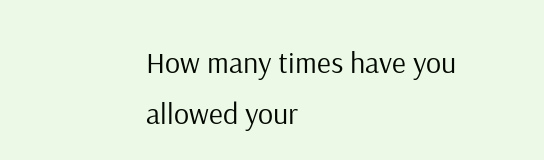How many times have you allowed your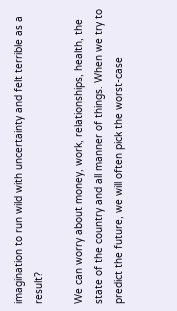imagination to run wild with uncertainty and felt terrible as a result?

We can worry about money, work, relationships, health, the state of the country and all manner of things. When we try to predict the future, we will often pick the worst-case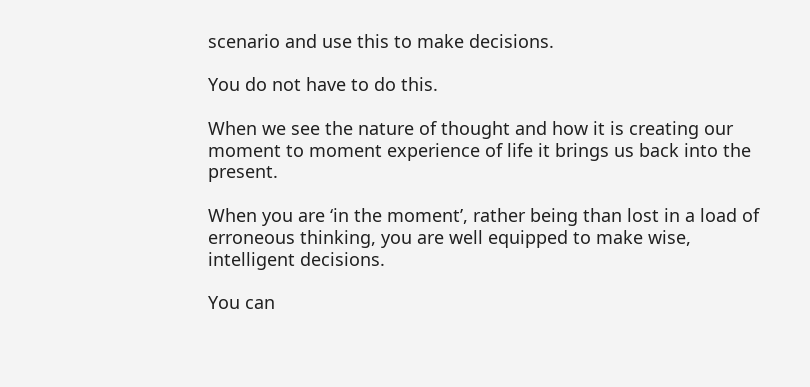scenario and use this to make decisions.

You do not have to do this.

When we see the nature of thought and how it is creating our moment to moment experience of life it brings us back into the present.

When you are ‘in the moment’, rather being than lost in a load of erroneous thinking, you are well equipped to make wise, intelligent decisions.

You can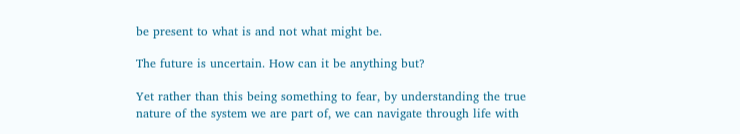be present to what is and not what might be.

The future is uncertain. How can it be anything but?

Yet rather than this being something to fear, by understanding the true nature of the system we are part of, we can navigate through life with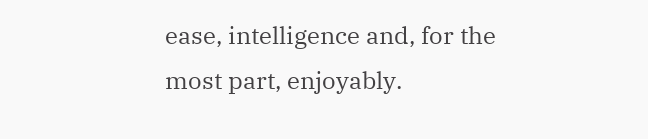ease, intelligence and, for the most part, enjoyably.